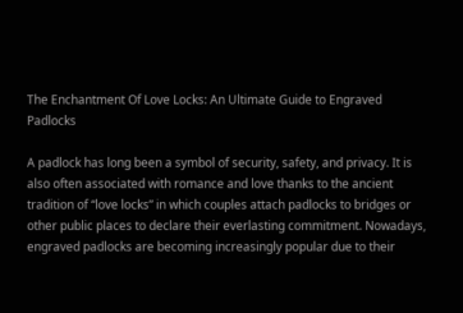The Enchantment Of Love Locks: An Ultimate Guide to Engraved Padlocks

A padlock has long been a symbol of security, safety, and privacy. It is also often associated with romance and love thanks to the ancient tradition of “love locks” in which couples attach padlocks to bridges or other public places to declare their everlasting commitment. Nowadays, engraved padlocks are becoming increasingly popular due to their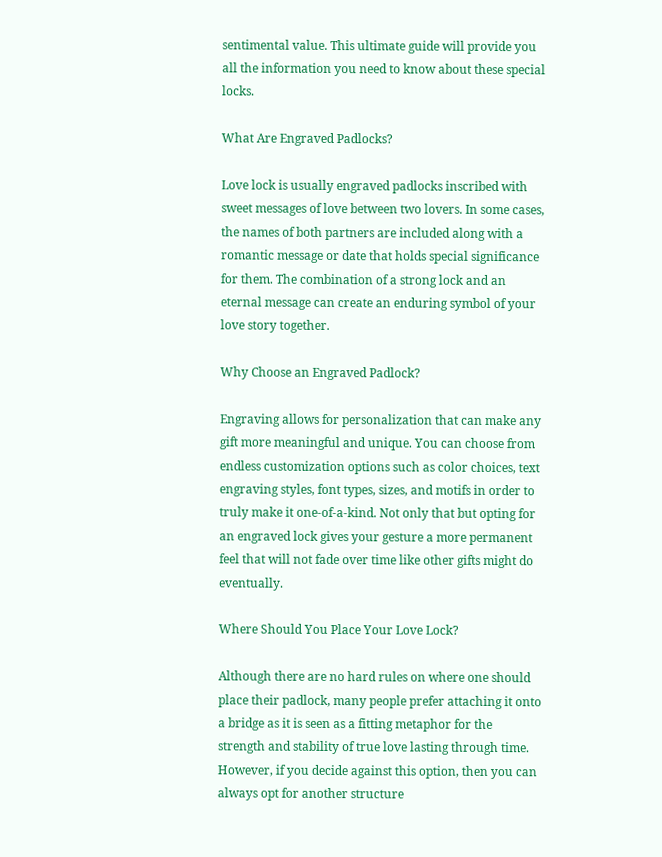sentimental value. This ultimate guide will provide you all the information you need to know about these special locks.

What Are Engraved Padlocks?

Love lock is usually engraved padlocks inscribed with sweet messages of love between two lovers. In some cases, the names of both partners are included along with a romantic message or date that holds special significance for them. The combination of a strong lock and an eternal message can create an enduring symbol of your love story together.

Why Choose an Engraved Padlock?

Engraving allows for personalization that can make any gift more meaningful and unique. You can choose from endless customization options such as color choices, text engraving styles, font types, sizes, and motifs in order to truly make it one-of-a-kind. Not only that but opting for an engraved lock gives your gesture a more permanent feel that will not fade over time like other gifts might do eventually.

Where Should You Place Your Love Lock?

Although there are no hard rules on where one should place their padlock, many people prefer attaching it onto a bridge as it is seen as a fitting metaphor for the strength and stability of true love lasting through time. However, if you decide against this option, then you can always opt for another structure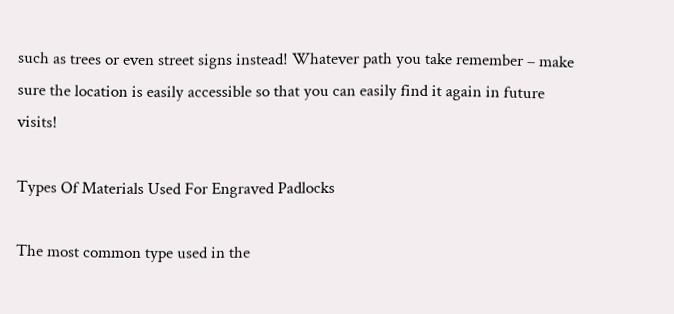such as trees or even street signs instead! Whatever path you take remember – make sure the location is easily accessible so that you can easily find it again in future visits!

Types Of Materials Used For Engraved Padlocks

The most common type used in the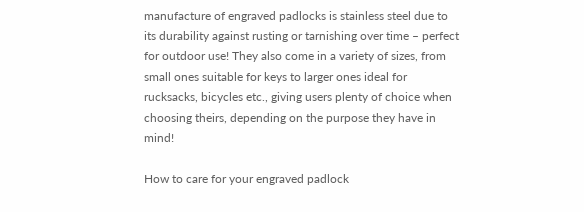manufacture of engraved padlocks is stainless steel due to its durability against rusting or tarnishing over time – perfect for outdoor use! They also come in a variety of sizes, from small ones suitable for keys to larger ones ideal for rucksacks, bicycles etc., giving users plenty of choice when choosing theirs, depending on the purpose they have in mind!

How to care for your engraved padlock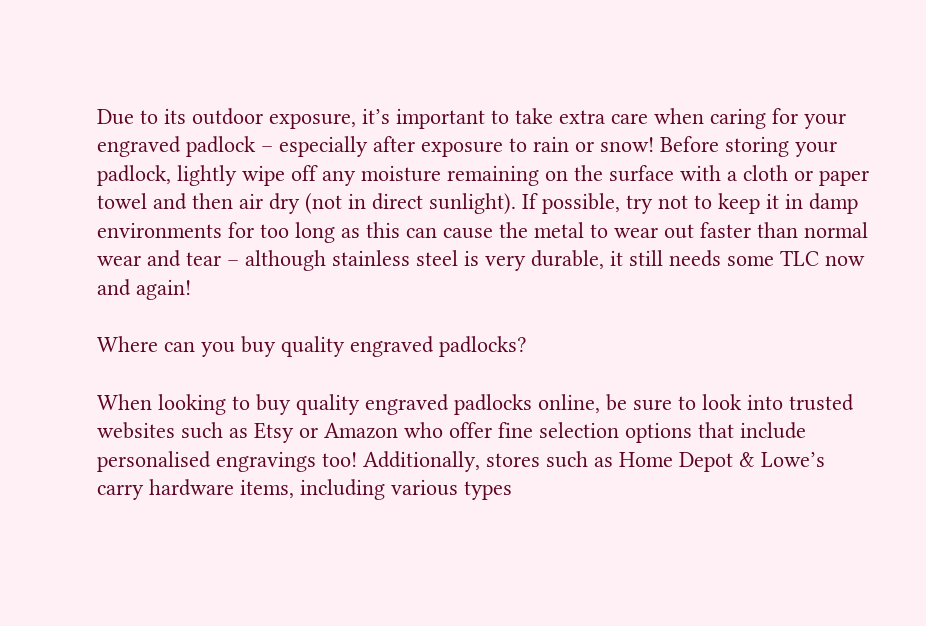Due to its outdoor exposure, it’s important to take extra care when caring for your engraved padlock – especially after exposure to rain or snow! Before storing your padlock, lightly wipe off any moisture remaining on the surface with a cloth or paper towel and then air dry (not in direct sunlight). If possible, try not to keep it in damp environments for too long as this can cause the metal to wear out faster than normal wear and tear – although stainless steel is very durable, it still needs some TLC now and again!

Where can you buy quality engraved padlocks?

When looking to buy quality engraved padlocks online, be sure to look into trusted websites such as Etsy or Amazon who offer fine selection options that include personalised engravings too! Additionally, stores such as Home Depot & Lowe’s carry hardware items, including various types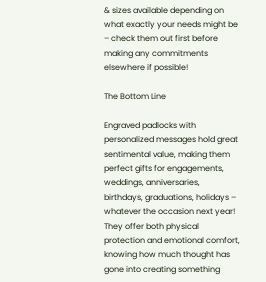& sizes available depending on what exactly your needs might be – check them out first before making any commitments elsewhere if possible!

The Bottom Line

Engraved padlocks with personalized messages hold great sentimental value, making them perfect gifts for engagements, weddings, anniversaries, birthdays, graduations, holidays – whatever the occasion next year! They offer both physical protection and emotional comfort, knowing how much thought has gone into creating something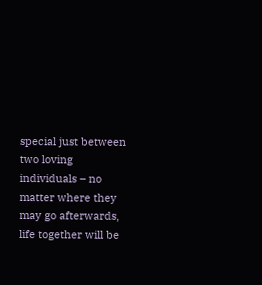special just between two loving individuals – no matter where they may go afterwards, life together will be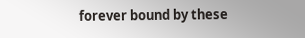forever bound by these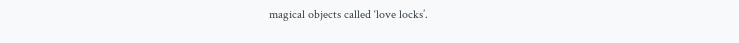magical objects called ‘love locks’.